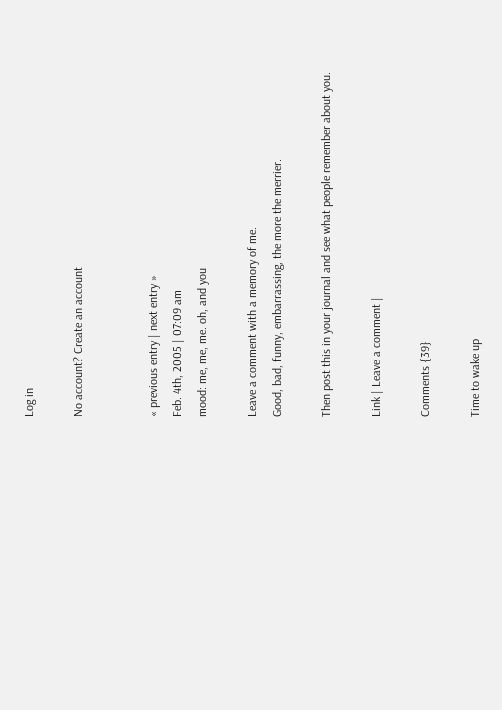Log in

No account? Create an account


« previous entry | next entry »
Feb. 4th, 2005 | 07:09 am
mood: me, me, me. oh, and you

Leave a comment with a memory of me.
Good, bad, funny, embarrassing, the more the merrier.

Then post this in your journal and see what people remember about you.

Link | Leave a comment |

Comments {39}

Time to wake up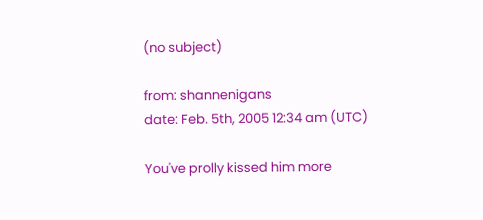(no subject)

from: shannenigans
date: Feb. 5th, 2005 12:34 am (UTC)

You've prolly kissed him more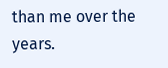than me over the years.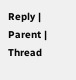Reply | Parent | Thread